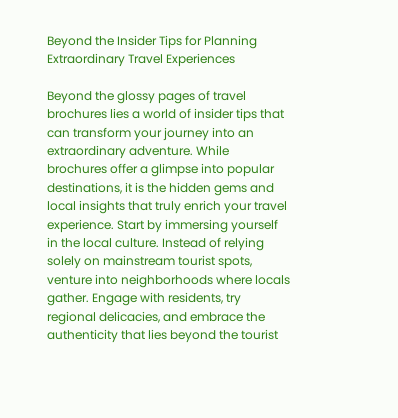Beyond the Insider Tips for Planning Extraordinary Travel Experiences

Beyond the glossy pages of travel brochures lies a world of insider tips that can transform your journey into an extraordinary adventure. While brochures offer a glimpse into popular destinations, it is the hidden gems and local insights that truly enrich your travel experience. Start by immersing yourself in the local culture. Instead of relying solely on mainstream tourist spots, venture into neighborhoods where locals gather. Engage with residents, try regional delicacies, and embrace the authenticity that lies beyond the tourist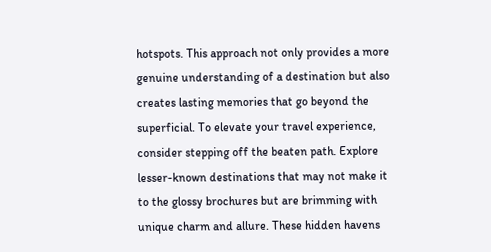hotspots. This approach not only provides a more genuine understanding of a destination but also creates lasting memories that go beyond the superficial. To elevate your travel experience, consider stepping off the beaten path. Explore lesser-known destinations that may not make it to the glossy brochures but are brimming with unique charm and allure. These hidden havens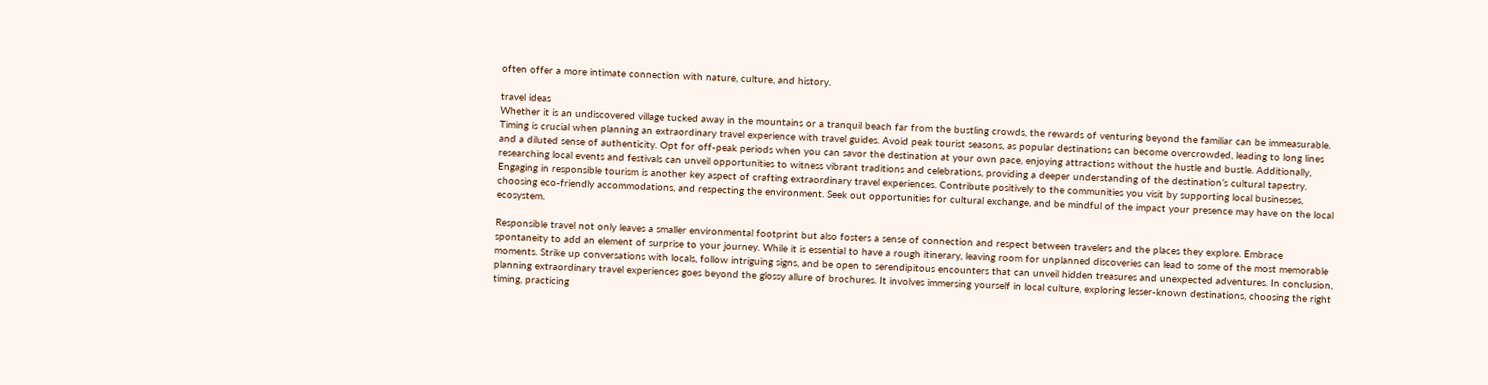often offer a more intimate connection with nature, culture, and history.

travel ideas
Whether it is an undiscovered village tucked away in the mountains or a tranquil beach far from the bustling crowds, the rewards of venturing beyond the familiar can be immeasurable. Timing is crucial when planning an extraordinary travel experience with travel guides. Avoid peak tourist seasons, as popular destinations can become overcrowded, leading to long lines and a diluted sense of authenticity. Opt for off-peak periods when you can savor the destination at your own pace, enjoying attractions without the hustle and bustle. Additionally, researching local events and festivals can unveil opportunities to witness vibrant traditions and celebrations, providing a deeper understanding of the destination’s cultural tapestry. Engaging in responsible tourism is another key aspect of crafting extraordinary travel experiences. Contribute positively to the communities you visit by supporting local businesses, choosing eco-friendly accommodations, and respecting the environment. Seek out opportunities for cultural exchange, and be mindful of the impact your presence may have on the local ecosystem.

Responsible travel not only leaves a smaller environmental footprint but also fosters a sense of connection and respect between travelers and the places they explore. Embrace spontaneity to add an element of surprise to your journey. While it is essential to have a rough itinerary, leaving room for unplanned discoveries can lead to some of the most memorable moments. Strike up conversations with locals, follow intriguing signs, and be open to serendipitous encounters that can unveil hidden treasures and unexpected adventures. In conclusion, planning extraordinary travel experiences goes beyond the glossy allure of brochures. It involves immersing yourself in local culture, exploring lesser-known destinations, choosing the right timing, practicing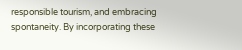responsible tourism, and embracing spontaneity. By incorporating these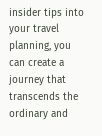insider tips into your travel planning, you can create a journey that transcends the ordinary and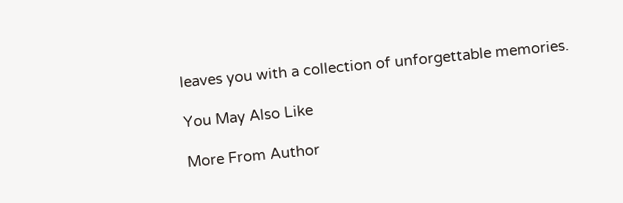leaves you with a collection of unforgettable memories.

You May Also Like

More From Author